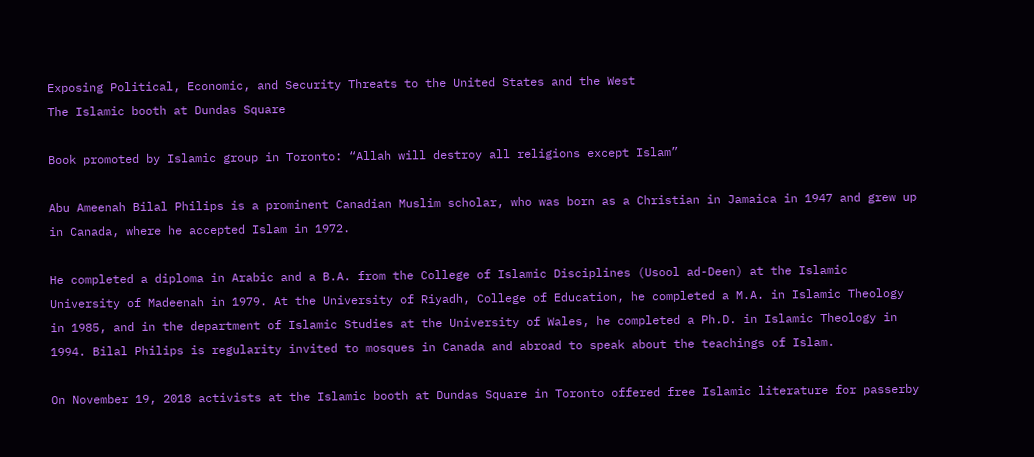Exposing Political, Economic, and Security Threats to the United States and the West
The Islamic booth at Dundas Square

Book promoted by Islamic group in Toronto: “Allah will destroy all religions except Islam”

Abu Ameenah Bilal Philips is a prominent Canadian Muslim scholar, who was born as a Christian in Jamaica in 1947 and grew up in Canada, where he accepted Islam in 1972.

He completed a diploma in Arabic and a B.A. from the College of Islamic Disciplines (Usool ad-Deen) at the Islamic University of Madeenah in 1979. At the University of Riyadh, College of Education, he completed a M.A. in Islamic Theology in 1985, and in the department of Islamic Studies at the University of Wales, he completed a Ph.D. in Islamic Theology in 1994. Bilal Philips is regularity invited to mosques in Canada and abroad to speak about the teachings of Islam.

On November 19, 2018 activists at the Islamic booth at Dundas Square in Toronto offered free Islamic literature for passerby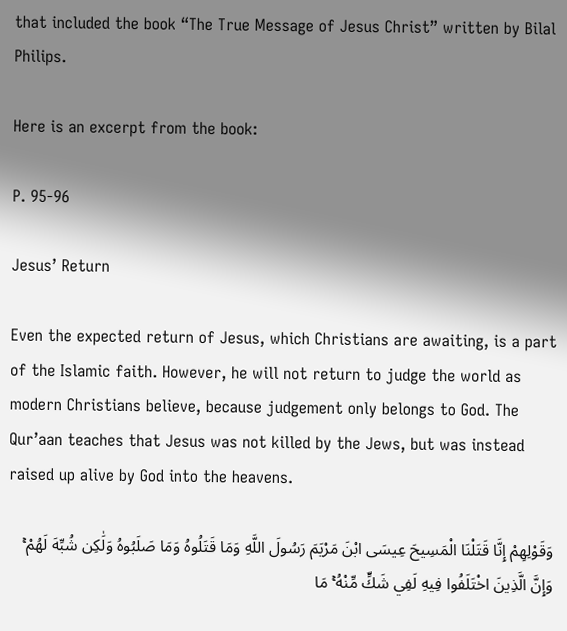that included the book “The True Message of Jesus Christ” written by Bilal Philips.

Here is an excerpt from the book:

P. 95-96

Jesus’ Return

Even the expected return of Jesus, which Christians are awaiting, is a part of the Islamic faith. However, he will not return to judge the world as modern Christians believe, because judgement only belongs to God. The Qur’aan teaches that Jesus was not killed by the Jews, but was instead raised up alive by God into the heavens.

وَقَوْلِهِمْ إِنَّا قَتَلْنَا الْمَسِيحَ عِيسَى ابْنَ مَرْيَمَ رَسُولَ اللَّهِ وَمَا قَتَلُوهُ وَمَا صَلَبُوهُ وَلَٰكِن شُبِّهَ لَهُمْ ۚ وَإِنَّ الَّذِينَ اخْتَلَفُوا فِيهِ لَفِي شَكٍّ مِّنْهُ ۚ مَا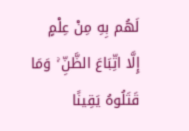لَهُم بِهِ مِنْ عِلْمٍ إِلَّا اتِّبَاعَ الظَّنِّ ۚ وَمَا قَتَلُوهُ يَقِينًا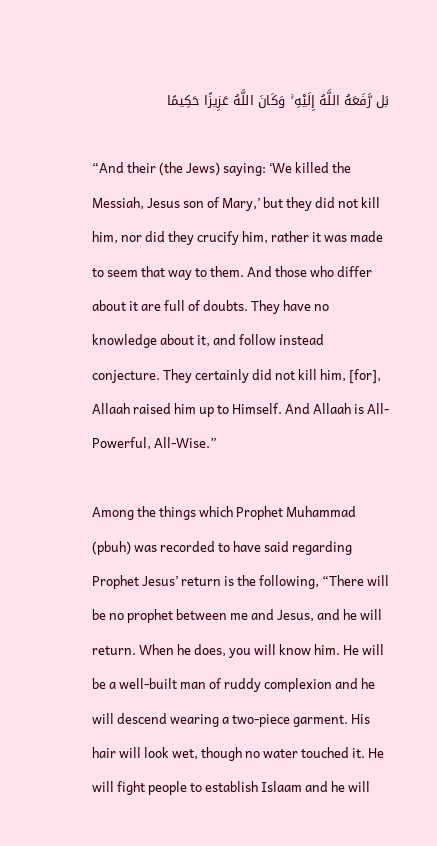بَل رَّفَعَهُ اللَّهُ إِلَيْهِ ۚ وَكَانَ اللَّهُ عَزِيزًا حَكِيمًا

“And their (the Jews) saying: ‘We killed the Messiah, Jesus son of Mary,’ but they did not kill him, nor did they crucify him, rather it was made to seem that way to them. And those who differ about it are full of doubts. They have no knowledge about it, and follow instead conjecture. They certainly did not kill him, [for], Allaah raised him up to Himself. And Allaah is All-Powerful, All-Wise.”

Among the things which Prophet Muhammad (pbuh) was recorded to have said regarding Prophet Jesus’ return is the following, “There will be no prophet between me and Jesus, and he will return. When he does, you will know him. He will be a well-built man of ruddy complexion and he will descend wearing a two-piece garment. His hair will look wet, though no water touched it. He will fight people to establish Islaam and he will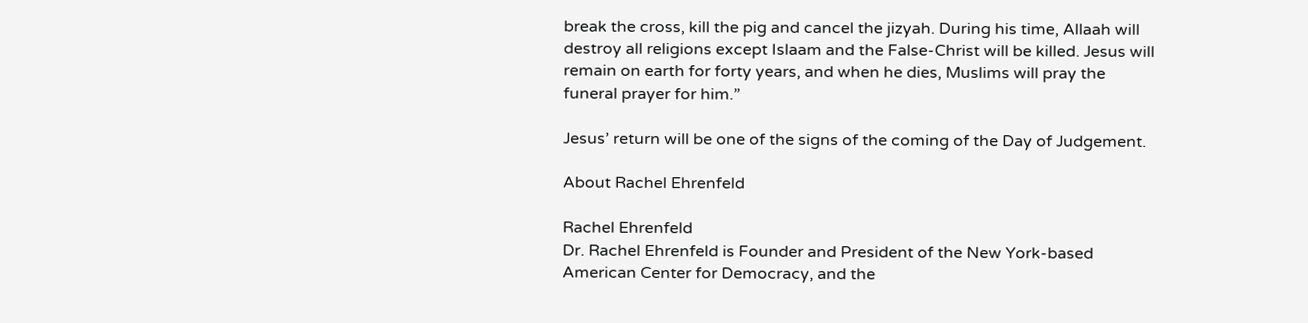break the cross, kill the pig and cancel the jizyah. During his time, Allaah will destroy all religions except Islaam and the False-Christ will be killed. Jesus will remain on earth for forty years, and when he dies, Muslims will pray the funeral prayer for him.”

Jesus’ return will be one of the signs of the coming of the Day of Judgement.

About Rachel Ehrenfeld

Rachel Ehrenfeld
Dr. Rachel Ehrenfeld is Founder and President of the New York-based American Center for Democracy, and the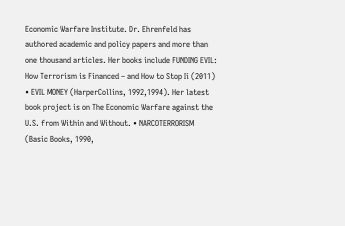Economic Warfare Institute. Dr. Ehrenfeld has authored academic and policy papers and more than one thousand articles. Her books include FUNDING EVIL: How Terrorism is Financed – and How to Stop Ii (2011) • EVIL MONEY (HarperCollins, 1992,1994). Her latest book project is on The Economic Warfare against the U.S. from Within and Without. • NARCOTERRORISM (Basic Books, 1990,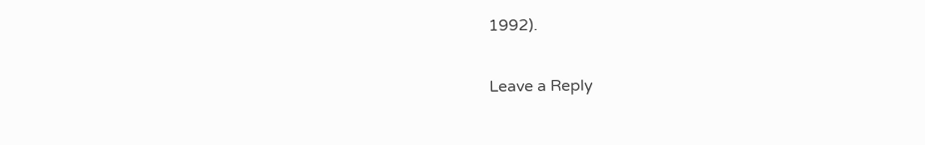1992).

Leave a Reply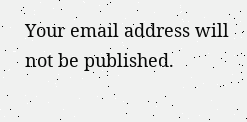Your email address will not be published.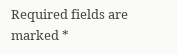Required fields are marked *